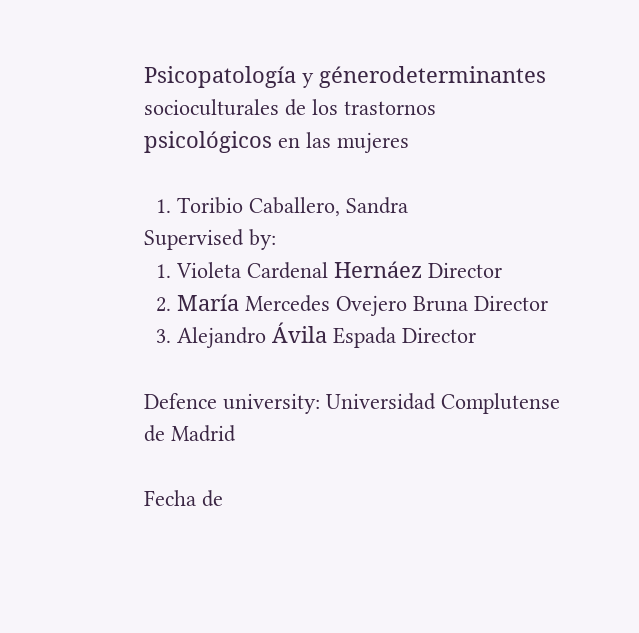Psicopatología y génerodeterminantes socioculturales de los trastornos psicológicos en las mujeres

  1. Toribio Caballero, Sandra
Supervised by:
  1. Violeta Cardenal Hernáez Director
  2. María Mercedes Ovejero Bruna Director
  3. Alejandro Ávila Espada Director

Defence university: Universidad Complutense de Madrid

Fecha de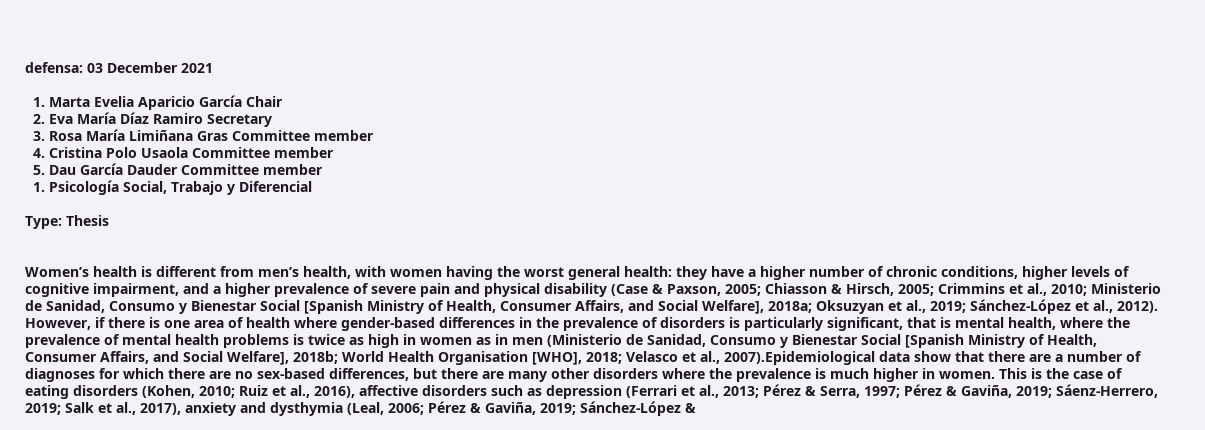defensa: 03 December 2021

  1. Marta Evelia Aparicio García Chair
  2. Eva María Díaz Ramiro Secretary
  3. Rosa María Limiñana Gras Committee member
  4. Cristina Polo Usaola Committee member
  5. Dau García Dauder Committee member
  1. Psicología Social, Trabajo y Diferencial

Type: Thesis


Women’s health is different from men’s health, with women having the worst general health: they have a higher number of chronic conditions, higher levels of cognitive impairment, and a higher prevalence of severe pain and physical disability (Case & Paxson, 2005; Chiasson & Hirsch, 2005; Crimmins et al., 2010; Ministerio de Sanidad, Consumo y Bienestar Social [Spanish Ministry of Health, Consumer Affairs, and Social Welfare], 2018a; Oksuzyan et al., 2019; Sánchez-López et al., 2012). However, if there is one area of health where gender-based differences in the prevalence of disorders is particularly significant, that is mental health, where the prevalence of mental health problems is twice as high in women as in men (Ministerio de Sanidad, Consumo y Bienestar Social [Spanish Ministry of Health, Consumer Affairs, and Social Welfare], 2018b; World Health Organisation [WHO], 2018; Velasco et al., 2007).Epidemiological data show that there are a number of diagnoses for which there are no sex-based differences, but there are many other disorders where the prevalence is much higher in women. This is the case of eating disorders (Kohen, 2010; Ruiz et al., 2016), affective disorders such as depression (Ferrari et al., 2013; Pérez & Serra, 1997; Pérez & Gaviña, 2019; Sáenz-Herrero, 2019; Salk et al., 2017), anxiety and dysthymia (Leal, 2006; Pérez & Gaviña, 2019; Sánchez-López &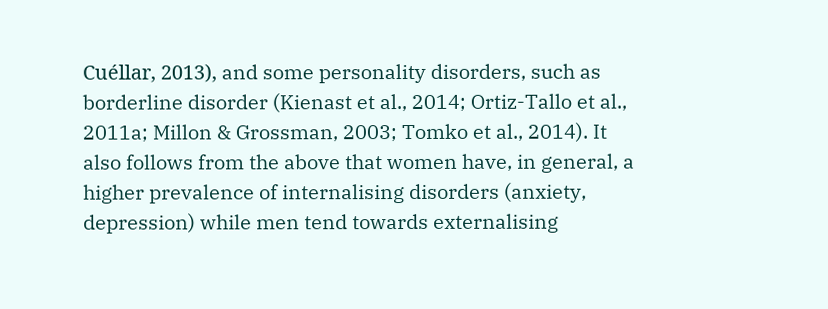Cuéllar, 2013), and some personality disorders, such as borderline disorder (Kienast et al., 2014; Ortiz-Tallo et al., 2011a; Millon & Grossman, 2003; Tomko et al., 2014). It also follows from the above that women have, in general, a higher prevalence of internalising disorders (anxiety, depression) while men tend towards externalising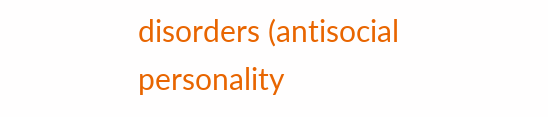disorders (antisocial personality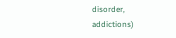disorder, addictions)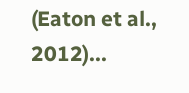(Eaton et al., 2012)...